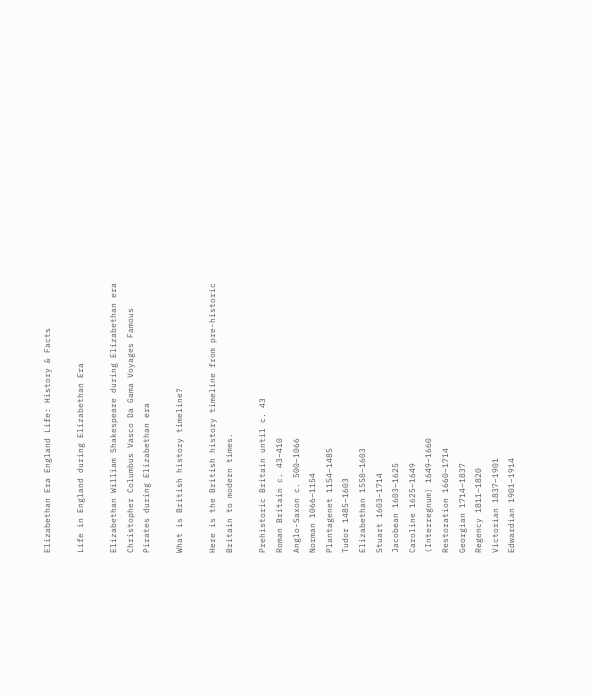Elizabethan Era England Life: History & Facts

Life in England during Elizabethan Era

Elizabethan William Shakespeare during Elizabethan era Christopher Columbus Vasco Da Gama Voyages Famous Pirates during Elizabethan era

What is British history timeline?

Here is the British history timeline from pre-historic Britain to modern times.

Prehistoric Britain until c. 43
Roman Britain c. 43–410
Anglo-Saxon c. 500–1066
Norman 1066–1154
Plantagenet 1154–1485
Tudor 1485–1603
Elizabethan 1558–1603
Stuart 1603–1714
Jacobean 1603–1625
Caroline 1625–1649
(Interregnum) 1649–1660
Restoration 1660–1714
Georgian 1714–1837
Regency 1811–1820
Victorian 1837–1901
Edwardian 1901–1914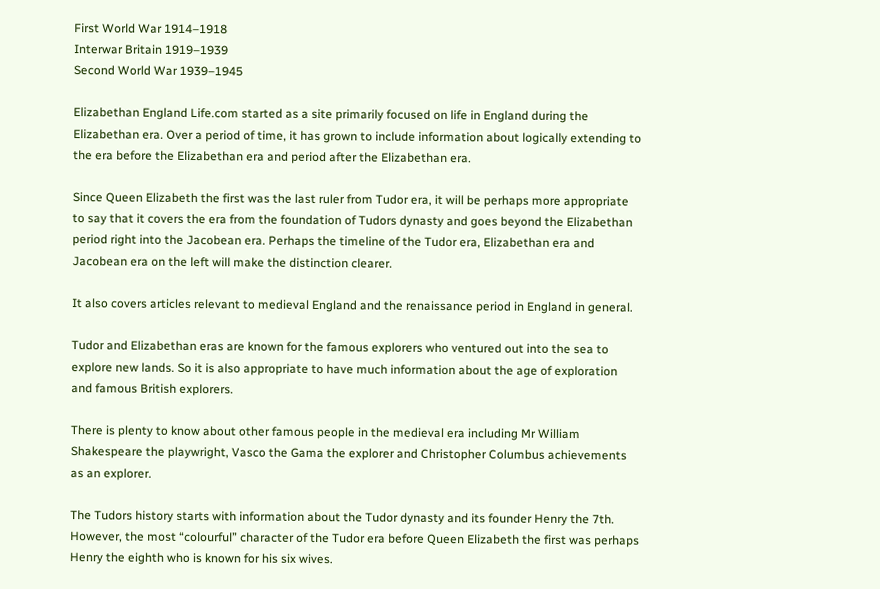First World War 1914–1918
Interwar Britain 1919–1939
Second World War 1939–1945

Elizabethan England Life.com started as a site primarily focused on life in England during the Elizabethan era. Over a period of time, it has grown to include information about logically extending to the era before the Elizabethan era and period after the Elizabethan era.

Since Queen Elizabeth the first was the last ruler from Tudor era, it will be perhaps more appropriate to say that it covers the era from the foundation of Tudors dynasty and goes beyond the Elizabethan period right into the Jacobean era. Perhaps the timeline of the Tudor era, Elizabethan era and Jacobean era on the left will make the distinction clearer.

It also covers articles relevant to medieval England and the renaissance period in England in general.

Tudor and Elizabethan eras are known for the famous explorers who ventured out into the sea to explore new lands. So it is also appropriate to have much information about the age of exploration and famous British explorers.

There is plenty to know about other famous people in the medieval era including Mr William Shakespeare the playwright, Vasco the Gama the explorer and Christopher Columbus achievements as an explorer.

The Tudors history starts with information about the Tudor dynasty and its founder Henry the 7th. However, the most “colourful” character of the Tudor era before Queen Elizabeth the first was perhaps Henry the eighth who is known for his six wives.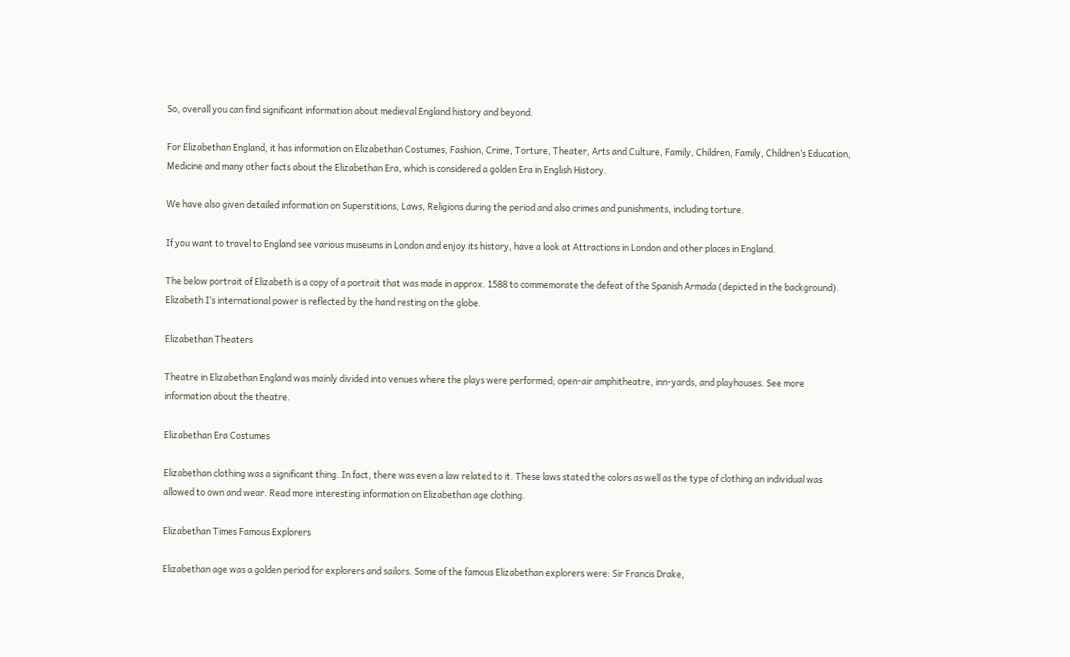So, overall you can find significant information about medieval England history and beyond.

For Elizabethan England, it has information on Elizabethan Costumes, Fashion, Crime, Torture, Theater, Arts and Culture, Family, Children, Family, Children’s Education, Medicine and many other facts about the Elizabethan Era, which is considered a golden Era in English History.

We have also given detailed information on Superstitions, Laws, Religions during the period and also crimes and punishments, including torture.

If you want to travel to England see various museums in London and enjoy its history, have a look at Attractions in London and other places in England.

The below portrait of Elizabeth is a copy of a portrait that was made in approx. 1588 to commemorate the defeat of the Spanish Armada (depicted in the background). Elizabeth I’s international power is reflected by the hand resting on the globe.

Elizabethan Theaters

Theatre in Elizabethan England was mainly divided into venues where the plays were performed; open-air amphitheatre, inn-yards, and playhouses. See more information about the theatre.

Elizabethan Era Costumes

Elizabethan clothing was a significant thing. In fact, there was even a law related to it. These laws stated the colors as well as the type of clothing an individual was allowed to own and wear. Read more interesting information on Elizabethan age clothing.

Elizabethan Times Famous Explorers

Elizabethan age was a golden period for explorers and sailors. Some of the famous Elizabethan explorers were: Sir Francis Drake,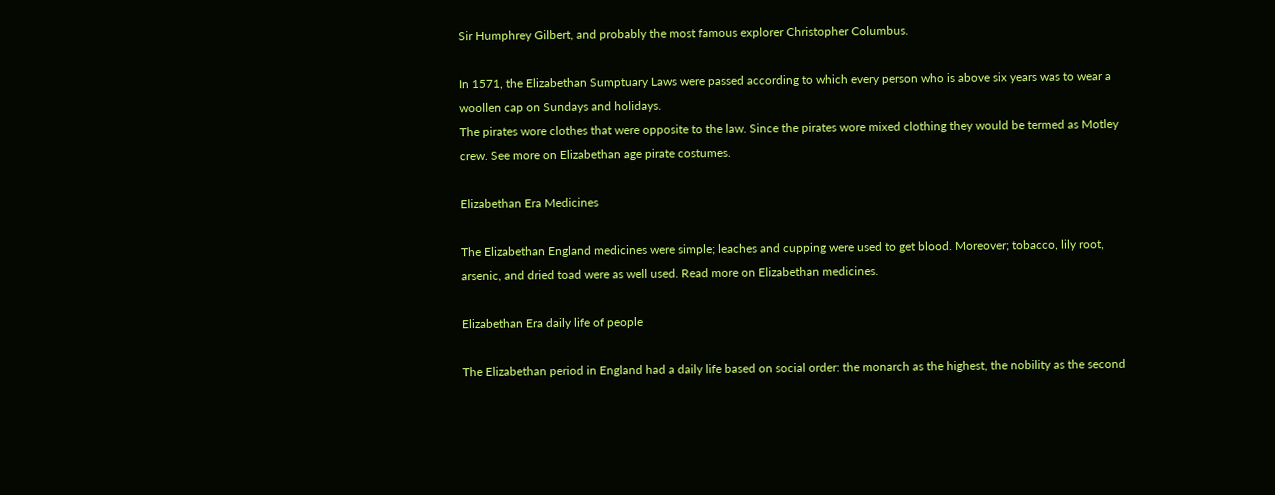Sir Humphrey Gilbert, and probably the most famous explorer Christopher Columbus.

In 1571, the Elizabethan Sumptuary Laws were passed according to which every person who is above six years was to wear a woollen cap on Sundays and holidays.
The pirates wore clothes that were opposite to the law. Since the pirates wore mixed clothing they would be termed as Motley crew. See more on Elizabethan age pirate costumes.

Elizabethan Era Medicines

The Elizabethan England medicines were simple; leaches and cupping were used to get blood. Moreover; tobacco, lily root, arsenic, and dried toad were as well used. Read more on Elizabethan medicines.

Elizabethan Era daily life of people

The Elizabethan period in England had a daily life based on social order: the monarch as the highest, the nobility as the second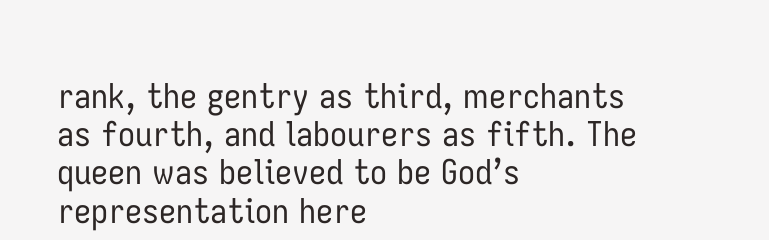rank, the gentry as third, merchants as fourth, and labourers as fifth. The queen was believed to be God’s representation here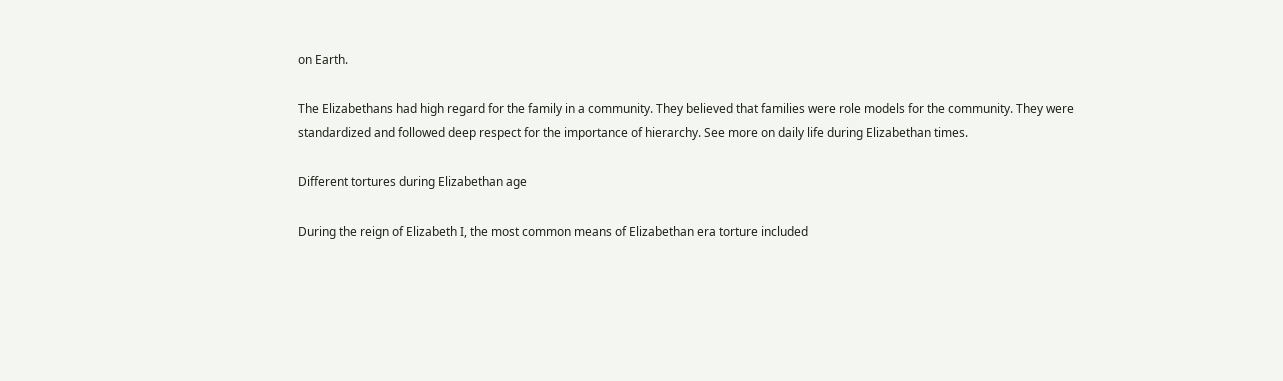on Earth.

The Elizabethans had high regard for the family in a community. They believed that families were role models for the community. They were standardized and followed deep respect for the importance of hierarchy. See more on daily life during Elizabethan times.

Different tortures during Elizabethan age

During the reign of Elizabeth I, the most common means of Elizabethan era torture included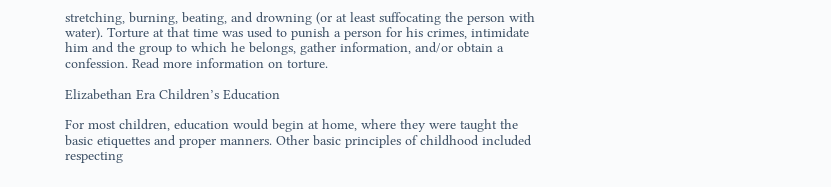stretching, burning, beating, and drowning (or at least suffocating the person with water). Torture at that time was used to punish a person for his crimes, intimidate him and the group to which he belongs, gather information, and/or obtain a confession. Read more information on torture.

Elizabethan Era Children’s Education

For most children, education would begin at home, where they were taught the basic etiquettes and proper manners. Other basic principles of childhood included respecting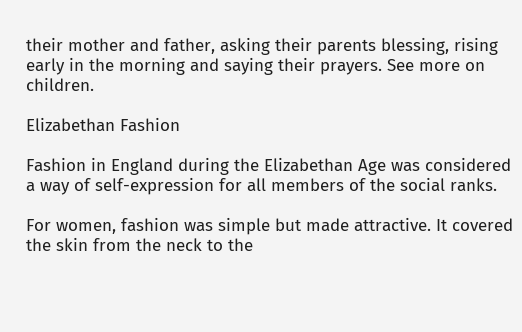their mother and father, asking their parents blessing, rising early in the morning and saying their prayers. See more on children.

Elizabethan Fashion

Fashion in England during the Elizabethan Age was considered a way of self-expression for all members of the social ranks.

For women, fashion was simple but made attractive. It covered the skin from the neck to the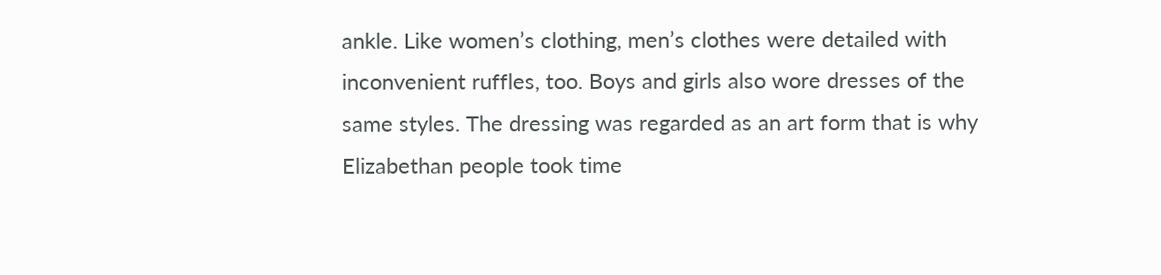ankle. Like women’s clothing, men’s clothes were detailed with inconvenient ruffles, too. Boys and girls also wore dresses of the same styles. The dressing was regarded as an art form that is why Elizabethan people took time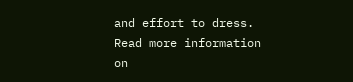and effort to dress. Read more information on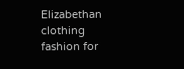Elizabethan clothing fashion for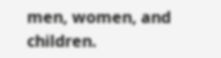men, women, and children.